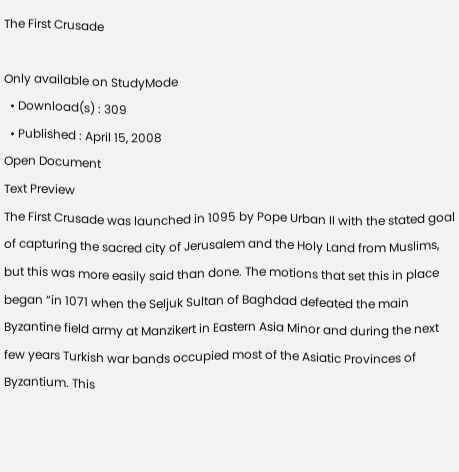The First Crusade

Only available on StudyMode
  • Download(s) : 309
  • Published : April 15, 2008
Open Document
Text Preview
The First Crusade was launched in 1095 by Pope Urban II with the stated goal of capturing the sacred city of Jerusalem and the Holy Land from Muslims, but this was more easily said than done. The motions that set this in place began “in 1071 when the Seljuk Sultan of Baghdad defeated the main Byzantine field army at Manzikert in Eastern Asia Minor and during the next few years Turkish war bands occupied most of the Asiatic Provinces of Byzantium. This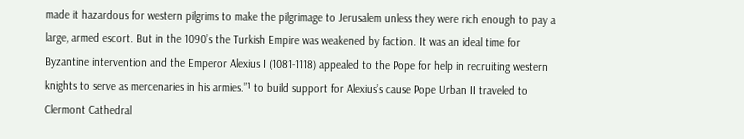made it hazardous for western pilgrims to make the pilgrimage to Jerusalem unless they were rich enough to pay a large, armed escort. But in the 1090’s the Turkish Empire was weakened by faction. It was an ideal time for Byzantine intervention and the Emperor Alexius I (1081-1118) appealed to the Pope for help in recruiting western knights to serve as mercenaries in his armies.”¹ to build support for Alexius’s cause Pope Urban II traveled to Clermont Cathedral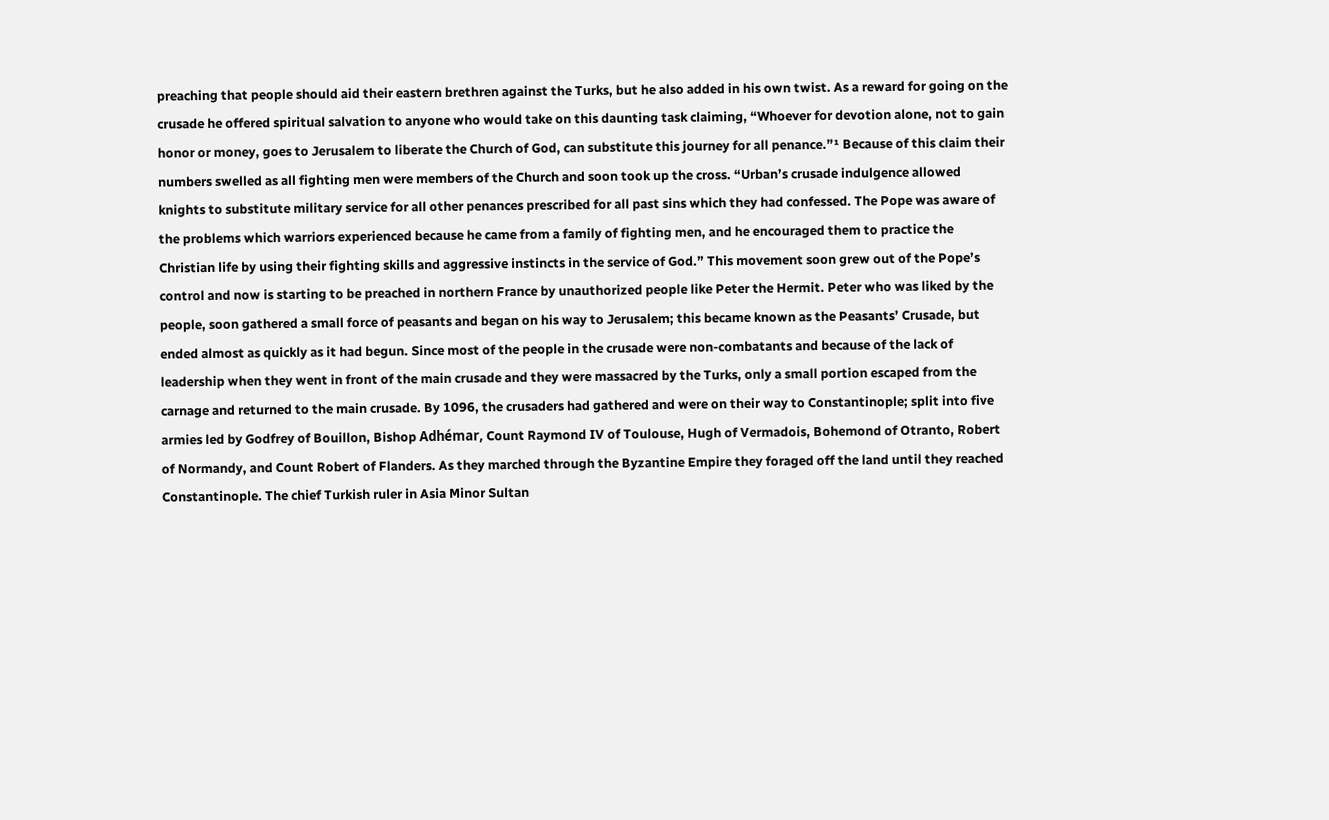preaching that people should aid their eastern brethren against the Turks, but he also added in his own twist. As a reward for going on the crusade he offered spiritual salvation to anyone who would take on this daunting task claiming, “Whoever for devotion alone, not to gain honor or money, goes to Jerusalem to liberate the Church of God, can substitute this journey for all penance.”¹ Because of this claim their numbers swelled as all fighting men were members of the Church and soon took up the cross. “Urban’s crusade indulgence allowed knights to substitute military service for all other penances prescribed for all past sins which they had confessed. The Pope was aware of the problems which warriors experienced because he came from a family of fighting men, and he encouraged them to practice the Christian life by using their fighting skills and aggressive instincts in the service of God.” This movement soon grew out of the Pope’s control and now is starting to be preached in northern France by unauthorized people like Peter the Hermit. Peter who was liked by the people, soon gathered a small force of peasants and began on his way to Jerusalem; this became known as the Peasants’ Crusade, but ended almost as quickly as it had begun. Since most of the people in the crusade were non-combatants and because of the lack of leadership when they went in front of the main crusade and they were massacred by the Turks, only a small portion escaped from the carnage and returned to the main crusade. By 1096, the crusaders had gathered and were on their way to Constantinople; split into five armies led by Godfrey of Bouillon, Bishop Adhémar, Count Raymond IV of Toulouse, Hugh of Vermadois, Bohemond of Otranto, Robert of Normandy, and Count Robert of Flanders. As they marched through the Byzantine Empire they foraged off the land until they reached Constantinople. The chief Turkish ruler in Asia Minor Sultan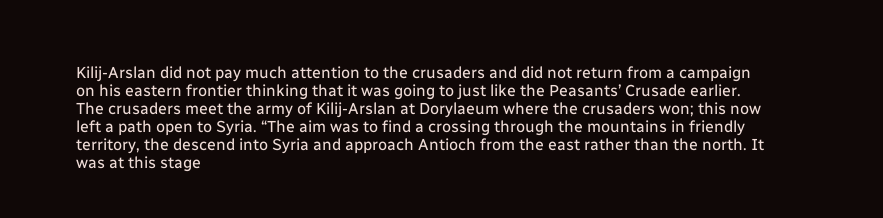Kilij-Arslan did not pay much attention to the crusaders and did not return from a campaign on his eastern frontier thinking that it was going to just like the Peasants’ Crusade earlier. The crusaders meet the army of Kilij-Arslan at Dorylaeum where the crusaders won; this now left a path open to Syria. “The aim was to find a crossing through the mountains in friendly territory, the descend into Syria and approach Antioch from the east rather than the north. It was at this stage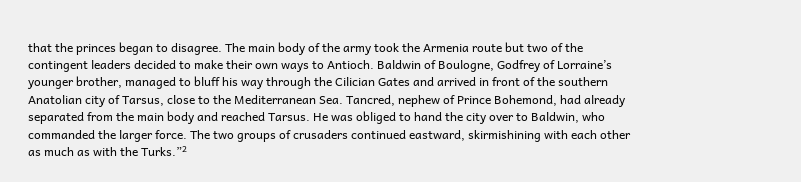that the princes began to disagree. The main body of the army took the Armenia route but two of the contingent leaders decided to make their own ways to Antioch. Baldwin of Boulogne, Godfrey of Lorraine’s younger brother, managed to bluff his way through the Cilician Gates and arrived in front of the southern Anatolian city of Tarsus, close to the Mediterranean Sea. Tancred, nephew of Prince Bohemond, had already separated from the main body and reached Tarsus. He was obliged to hand the city over to Baldwin, who commanded the larger force. The two groups of crusaders continued eastward, skirmishining with each other as much as with the Turks.”²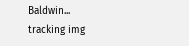Baldwin...
tracking img